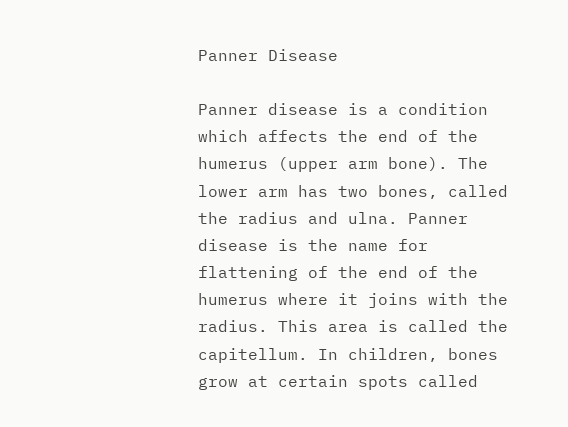Panner Disease

Panner disease is a condition which affects the end of the humerus (upper arm bone). The lower arm has two bones, called the radius and ulna. Panner disease is the name for flattening of the end of the humerus where it joins with the radius. This area is called the capitellum. In children, bones grow at certain spots called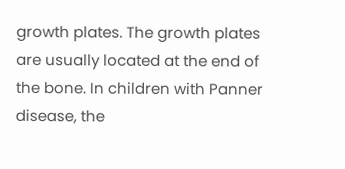growth plates. The growth plates are usually located at the end of the bone. In children with Panner disease, the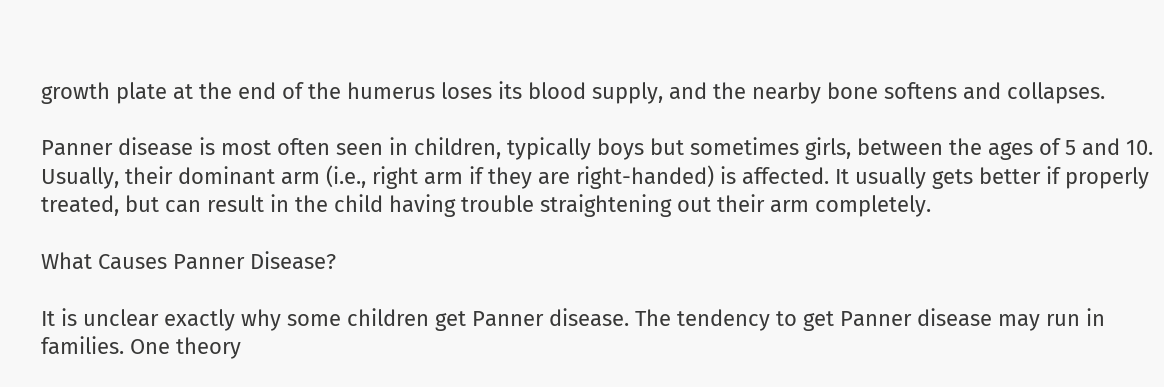growth plate at the end of the humerus loses its blood supply, and the nearby bone softens and collapses.

Panner disease is most often seen in children, typically boys but sometimes girls, between the ages of 5 and 10. Usually, their dominant arm (i.e., right arm if they are right-handed) is affected. It usually gets better if properly treated, but can result in the child having trouble straightening out their arm completely.

What Causes Panner Disease?

It is unclear exactly why some children get Panner disease. The tendency to get Panner disease may run in families. One theory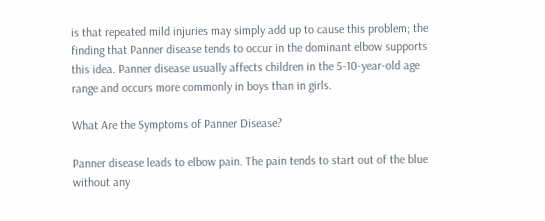is that repeated mild injuries may simply add up to cause this problem; the finding that Panner disease tends to occur in the dominant elbow supports this idea. Panner disease usually affects children in the 5-10-year-old age range and occurs more commonly in boys than in girls.

What Are the Symptoms of Panner Disease?

Panner disease leads to elbow pain. The pain tends to start out of the blue without any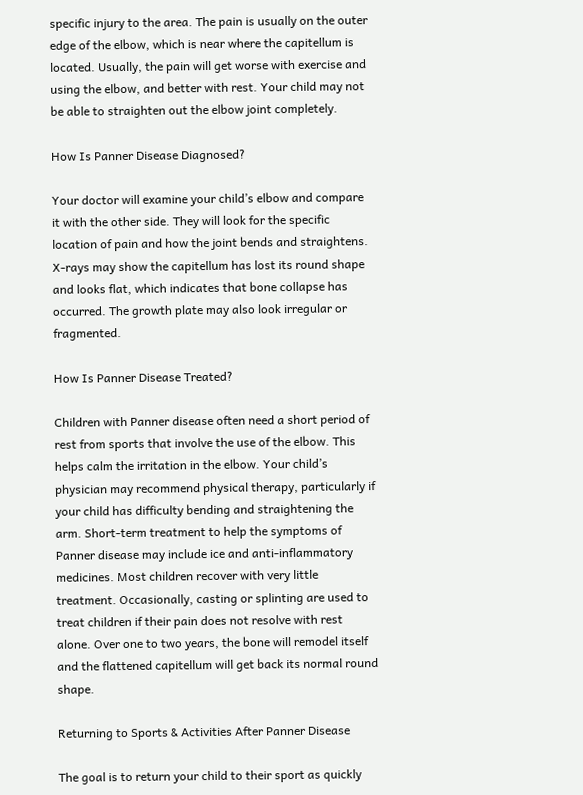specific injury to the area. The pain is usually on the outer edge of the elbow, which is near where the capitellum is located. Usually, the pain will get worse with exercise and using the elbow, and better with rest. Your child may not be able to straighten out the elbow joint completely.

How Is Panner Disease Diagnosed?

Your doctor will examine your child’s elbow and compare it with the other side. They will look for the specific location of pain and how the joint bends and straightens. X-rays may show the capitellum has lost its round shape and looks flat, which indicates that bone collapse has occurred. The growth plate may also look irregular or fragmented.

How Is Panner Disease Treated?

Children with Panner disease often need a short period of rest from sports that involve the use of the elbow. This helps calm the irritation in the elbow. Your child’s physician may recommend physical therapy, particularly if your child has difficulty bending and straightening the arm. Short-term treatment to help the symptoms of Panner disease may include ice and anti-inflammatory medicines. Most children recover with very little treatment. Occasionally, casting or splinting are used to treat children if their pain does not resolve with rest alone. Over one to two years, the bone will remodel itself and the flattened capitellum will get back its normal round shape.

Returning to Sports & Activities After Panner Disease

The goal is to return your child to their sport as quickly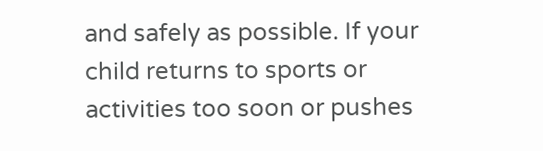and safely as possible. If your child returns to sports or activities too soon or pushes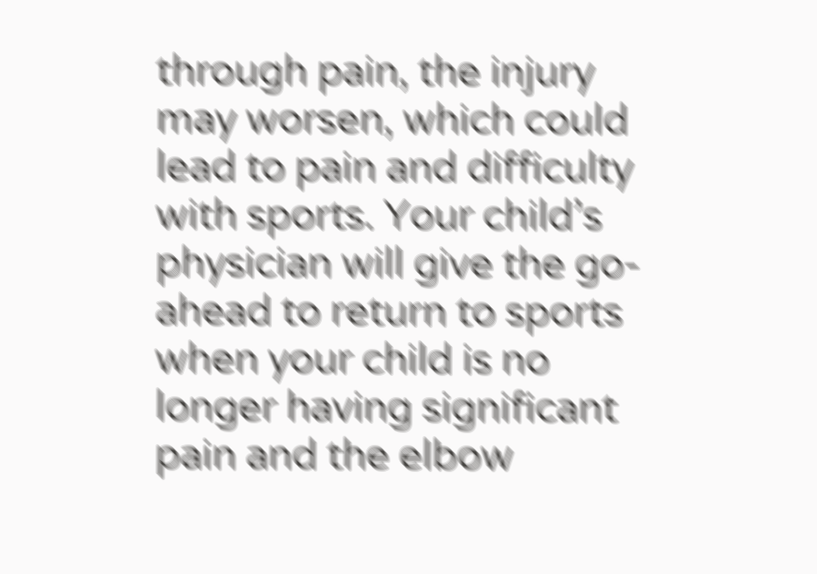through pain, the injury may worsen, which could lead to pain and difficulty with sports. Your child’s physician will give the go-ahead to return to sports when your child is no longer having significant pain and the elbow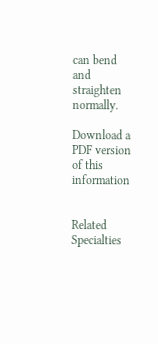can bend and straighten normally.

Download a PDF version of this information


Related Specialties